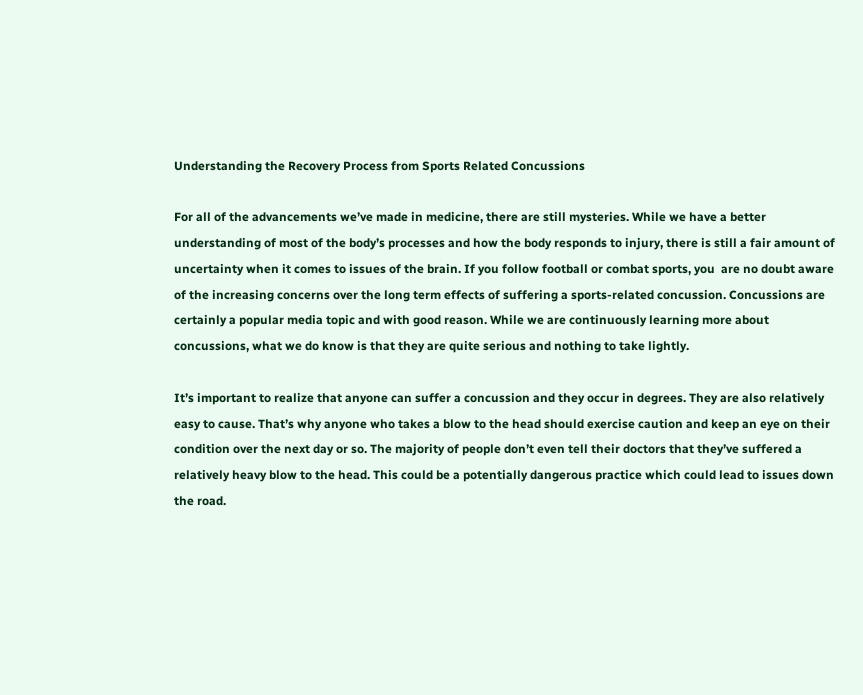Understanding the Recovery Process from Sports Related Concussions

For all of the advancements we’ve made in medicine, there are still mysteries. While we have a better understanding of most of the body’s processes and how the body responds to injury, there is still a fair amount of uncertainty when it comes to issues of the brain. If you follow football or combat sports, you  are no doubt aware of the increasing concerns over the long term effects of suffering a sports-related concussion. Concussions are certainly a popular media topic and with good reason. While we are continuously learning more about concussions, what we do know is that they are quite serious and nothing to take lightly.

It’s important to realize that anyone can suffer a concussion and they occur in degrees. They are also relatively easy to cause. That’s why anyone who takes a blow to the head should exercise caution and keep an eye on their condition over the next day or so. The majority of people don’t even tell their doctors that they’ve suffered a relatively heavy blow to the head. This could be a potentially dangerous practice which could lead to issues down the road.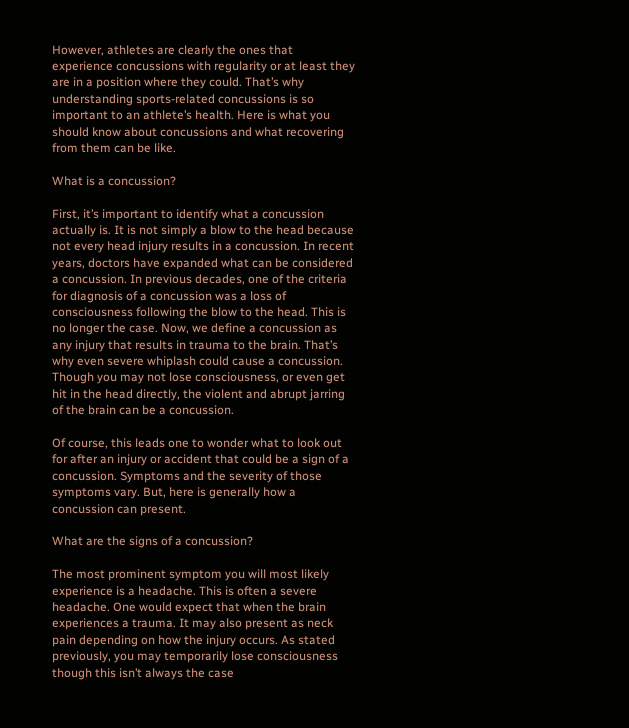However, athletes are clearly the ones that experience concussions with regularity or at least they are in a position where they could. That’s why understanding sports-related concussions is so important to an athlete’s health. Here is what you should know about concussions and what recovering from them can be like.

What is a concussion?

First, it’s important to identify what a concussion actually is. It is not simply a blow to the head because not every head injury results in a concussion. In recent years, doctors have expanded what can be considered a concussion. In previous decades, one of the criteria for diagnosis of a concussion was a loss of consciousness following the blow to the head. This is no longer the case. Now, we define a concussion as any injury that results in trauma to the brain. That’s why even severe whiplash could cause a concussion. Though you may not lose consciousness, or even get hit in the head directly, the violent and abrupt jarring of the brain can be a concussion.

Of course, this leads one to wonder what to look out for after an injury or accident that could be a sign of a concussion. Symptoms and the severity of those symptoms vary. But, here is generally how a concussion can present.

What are the signs of a concussion?

The most prominent symptom you will most likely experience is a headache. This is often a severe headache. One would expect that when the brain experiences a trauma. It may also present as neck pain depending on how the injury occurs. As stated previously, you may temporarily lose consciousness though this isn’t always the case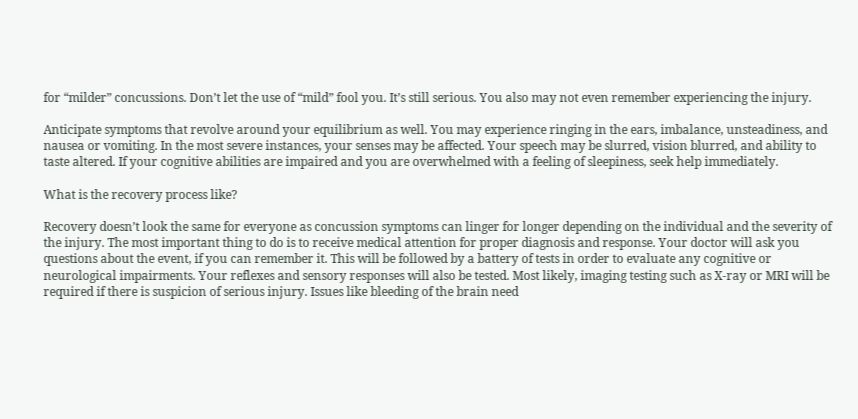for “milder” concussions. Don’t let the use of “mild” fool you. It’s still serious. You also may not even remember experiencing the injury.

Anticipate symptoms that revolve around your equilibrium as well. You may experience ringing in the ears, imbalance, unsteadiness, and nausea or vomiting. In the most severe instances, your senses may be affected. Your speech may be slurred, vision blurred, and ability to taste altered. If your cognitive abilities are impaired and you are overwhelmed with a feeling of sleepiness, seek help immediately.

What is the recovery process like?

Recovery doesn’t look the same for everyone as concussion symptoms can linger for longer depending on the individual and the severity of the injury. The most important thing to do is to receive medical attention for proper diagnosis and response. Your doctor will ask you questions about the event, if you can remember it. This will be followed by a battery of tests in order to evaluate any cognitive or neurological impairments. Your reflexes and sensory responses will also be tested. Most likely, imaging testing such as X-ray or MRI will be required if there is suspicion of serious injury. Issues like bleeding of the brain need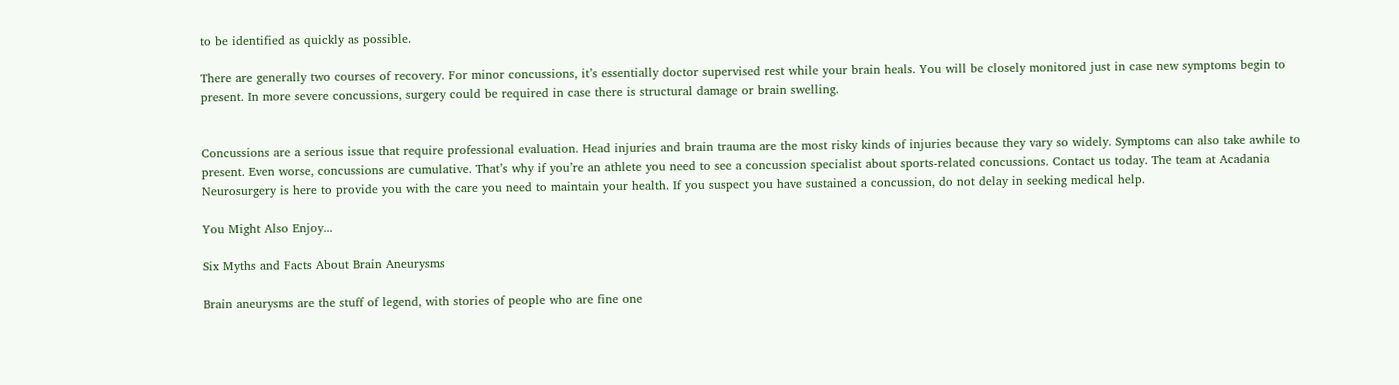to be identified as quickly as possible.

There are generally two courses of recovery. For minor concussions, it’s essentially doctor supervised rest while your brain heals. You will be closely monitored just in case new symptoms begin to present. In more severe concussions, surgery could be required in case there is structural damage or brain swelling.


Concussions are a serious issue that require professional evaluation. Head injuries and brain trauma are the most risky kinds of injuries because they vary so widely. Symptoms can also take awhile to present. Even worse, concussions are cumulative. That’s why if you’re an athlete you need to see a concussion specialist about sports-related concussions. Contact us today. The team at Acadania Neurosurgery is here to provide you with the care you need to maintain your health. If you suspect you have sustained a concussion, do not delay in seeking medical help.

You Might Also Enjoy...

Six Myths and Facts About Brain Aneurysms

Brain aneurysms are the stuff of legend, with stories of people who are fine one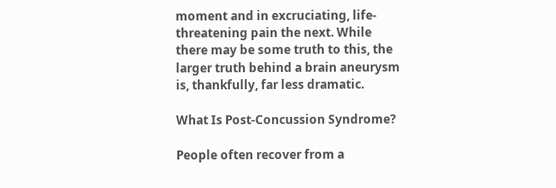moment and in excruciating, life-threatening pain the next. While there may be some truth to this, the larger truth behind a brain aneurysm is, thankfully, far less dramatic.

What Is Post-Concussion Syndrome?

People often recover from a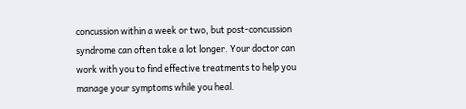concussion within a week or two, but post-concussion syndrome can often take a lot longer. Your doctor can work with you to find effective treatments to help you manage your symptoms while you heal.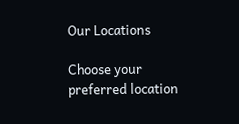Our Locations

Choose your preferred location